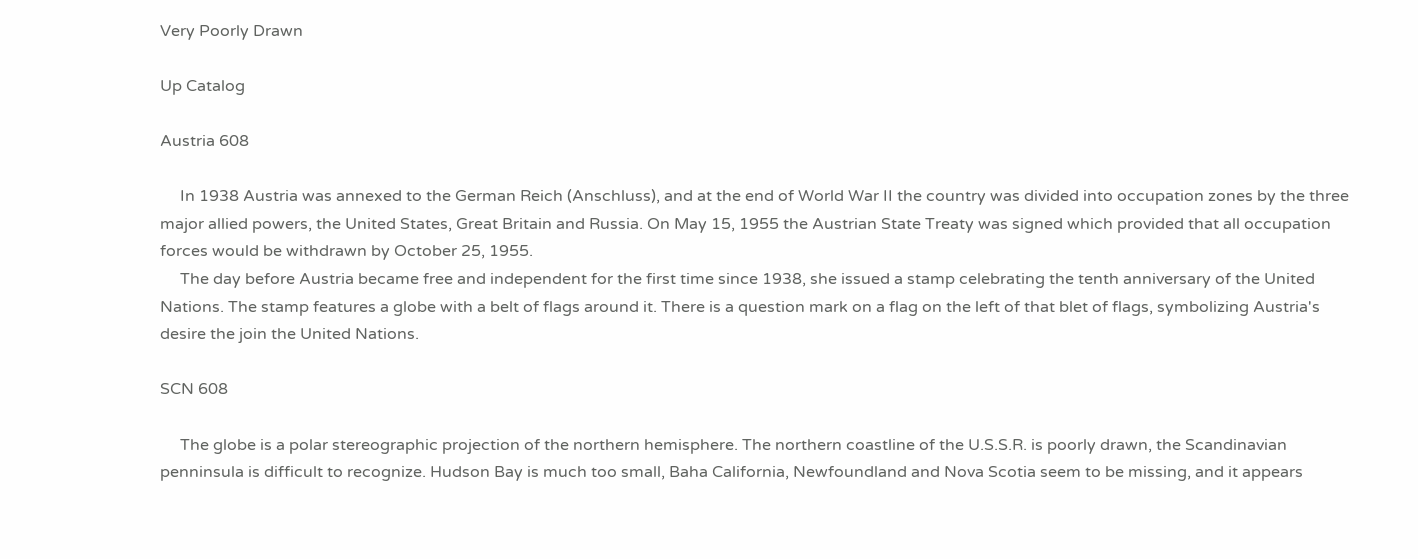Very Poorly Drawn

Up Catalog

Austria 608

     In 1938 Austria was annexed to the German Reich (Anschluss), and at the end of World War II the country was divided into occupation zones by the three major allied powers, the United States, Great Britain and Russia. On May 15, 1955 the Austrian State Treaty was signed which provided that all occupation forces would be withdrawn by October 25, 1955.
     The day before Austria became free and independent for the first time since 1938, she issued a stamp celebrating the tenth anniversary of the United Nations. The stamp features a globe with a belt of flags around it. There is a question mark on a flag on the left of that blet of flags, symbolizing Austria's desire the join the United Nations.

SCN 608

     The globe is a polar stereographic projection of the northern hemisphere. The northern coastline of the U.S.S.R. is poorly drawn, the Scandinavian penninsula is difficult to recognize. Hudson Bay is much too small, Baha California, Newfoundland and Nova Scotia seem to be missing, and it appears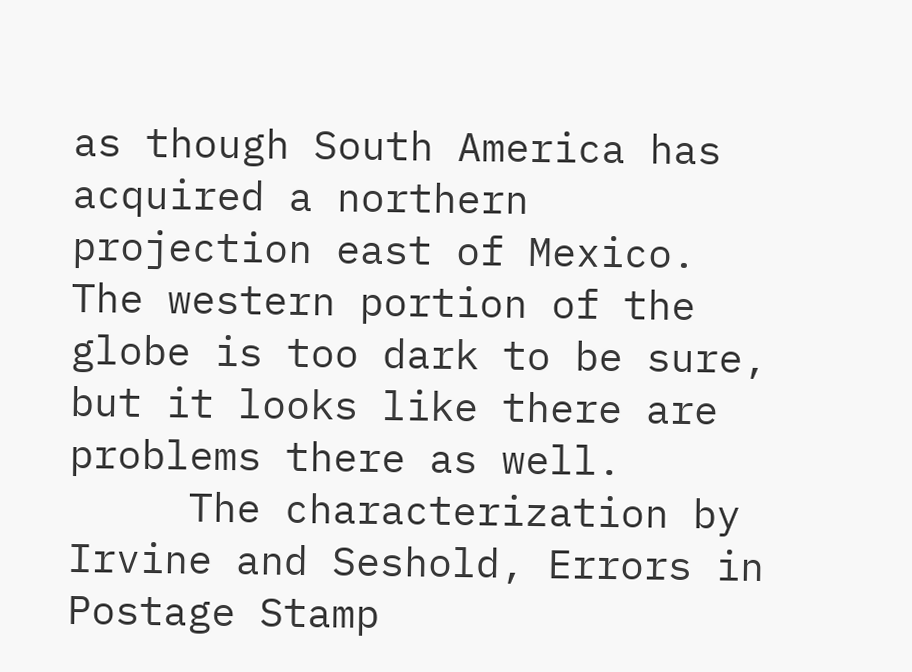as though South America has acquired a northern projection east of Mexico. The western portion of the globe is too dark to be sure, but it looks like there are problems there as well.
     The characterization by Irvine and Seshold, Errors in Postage Stamp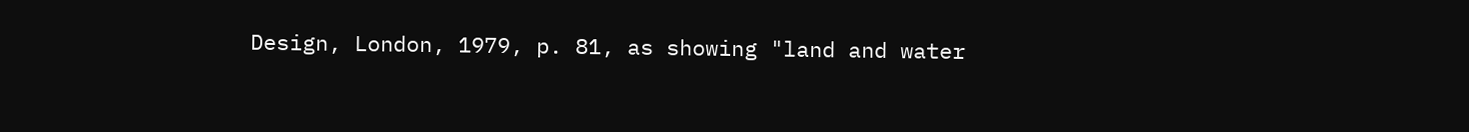Design, London, 1979, p. 81, as showing "land and water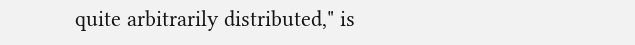quite arbitrarily distributed," is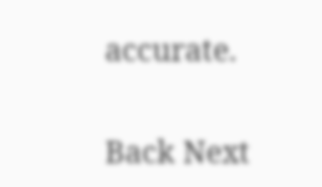accurate.

Back Next